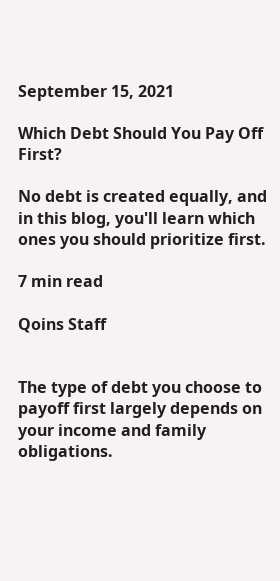September 15, 2021

Which Debt Should You Pay Off First?

No debt is created equally, and in this blog, you'll learn which ones you should prioritize first.

7 min read

Qoins Staff


The type of debt you choose to payoff first largely depends on your income and family obligations.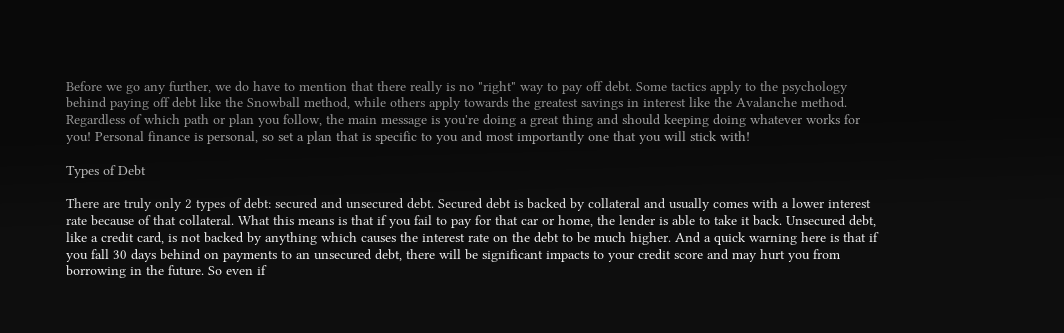Before we go any further, we do have to mention that there really is no "right" way to pay off debt. Some tactics apply to the psychology behind paying off debt like the Snowball method, while others apply towards the greatest savings in interest like the Avalanche method. Regardless of which path or plan you follow, the main message is you're doing a great thing and should keeping doing whatever works for you! Personal finance is personal, so set a plan that is specific to you and most importantly one that you will stick with!

Types of Debt

There are truly only 2 types of debt: secured and unsecured debt. Secured debt is backed by collateral and usually comes with a lower interest rate because of that collateral. What this means is that if you fail to pay for that car or home, the lender is able to take it back. Unsecured debt, like a credit card, is not backed by anything which causes the interest rate on the debt to be much higher. And a quick warning here is that if you fall 30 days behind on payments to an unsecured debt, there will be significant impacts to your credit score and may hurt you from borrowing in the future. So even if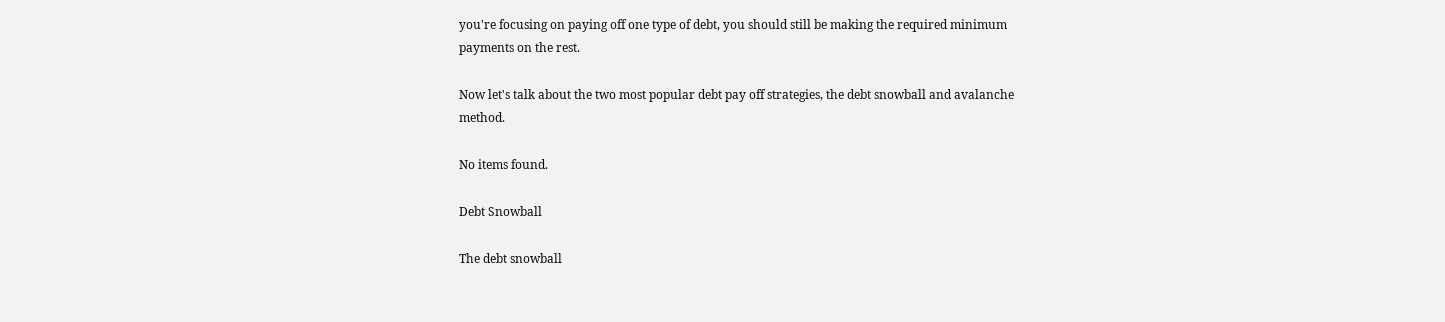you're focusing on paying off one type of debt, you should still be making the required minimum payments on the rest.

Now let's talk about the two most popular debt pay off strategies, the debt snowball and avalanche method.

No items found.

Debt Snowball

The debt snowball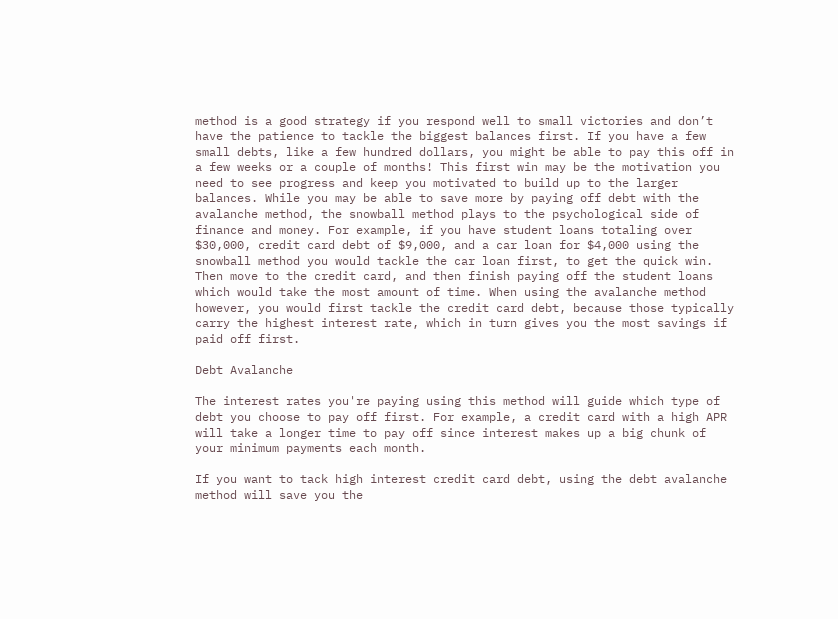method is a good strategy if you respond well to small victories and don’t have the patience to tackle the biggest balances first. If you have a few small debts, like a few hundred dollars, you might be able to pay this off in a few weeks or a couple of months! This first win may be the motivation you need to see progress and keep you motivated to build up to the larger balances. While you may be able to save more by paying off debt with the avalanche method, the snowball method plays to the psychological side of finance and money. For example, if you have student loans totaling over $30,000, credit card debt of $9,000, and a car loan for $4,000 using the snowball method you would tackle the car loan first, to get the quick win. Then move to the credit card, and then finish paying off the student loans which would take the most amount of time. When using the avalanche method however, you would first tackle the credit card debt, because those typically carry the highest interest rate, which in turn gives you the most savings if paid off first.

Debt Avalanche

The interest rates you're paying using this method will guide which type of debt you choose to pay off first. For example, a credit card with a high APR will take a longer time to pay off since interest makes up a big chunk of your minimum payments each month.

If you want to tack high interest credit card debt, using the debt avalanche method will save you the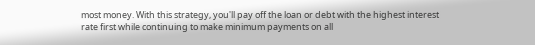most money. With this strategy, you'll pay off the loan or debt with the highest interest rate first while continuing to make minimum payments on all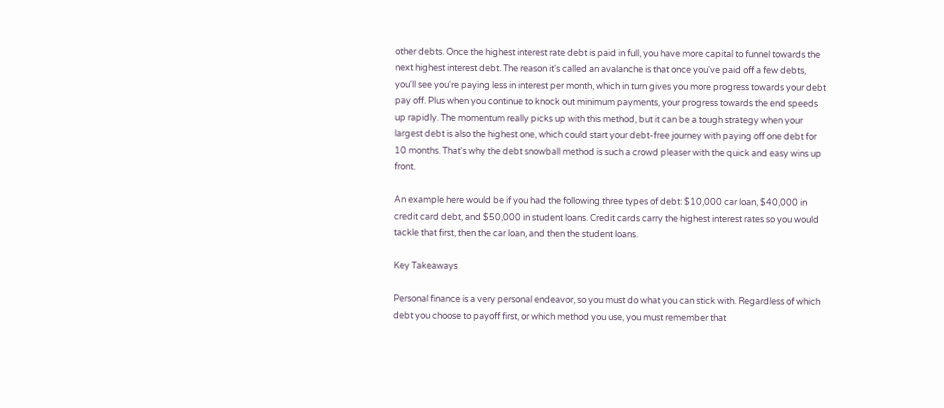other debts. Once the highest interest rate debt is paid in full, you have more capital to funnel towards the next highest interest debt. The reason it's called an avalanche is that once you've paid off a few debts, you'll see you're paying less in interest per month, which in turn gives you more progress towards your debt pay off. Plus when you continue to knock out minimum payments, your progress towards the end speeds up rapidly. The momentum really picks up with this method, but it can be a tough strategy when your largest debt is also the highest one, which could start your debt-free journey with paying off one debt for 10 months. That's why the debt snowball method is such a crowd pleaser with the quick and easy wins up front.

An example here would be if you had the following three types of debt: $10,000 car loan, $40,000 in credit card debt, and $50,000 in student loans. Credit cards carry the highest interest rates so you would tackle that first, then the car loan, and then the student loans.

Key Takeaways

Personal finance is a very personal endeavor, so you must do what you can stick with. Regardless of which debt you choose to payoff first, or which method you use, you must remember that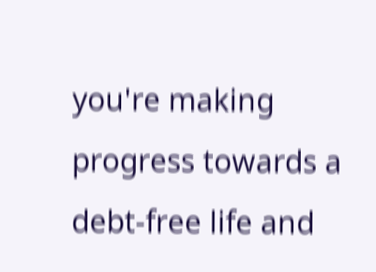you're making progress towards a debt-free life and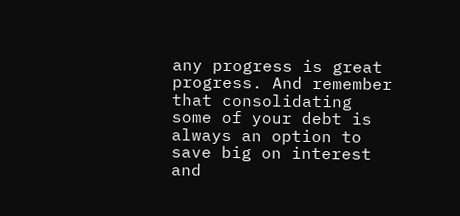any progress is great progress. And remember that consolidating some of your debt is always an option to save big on interest and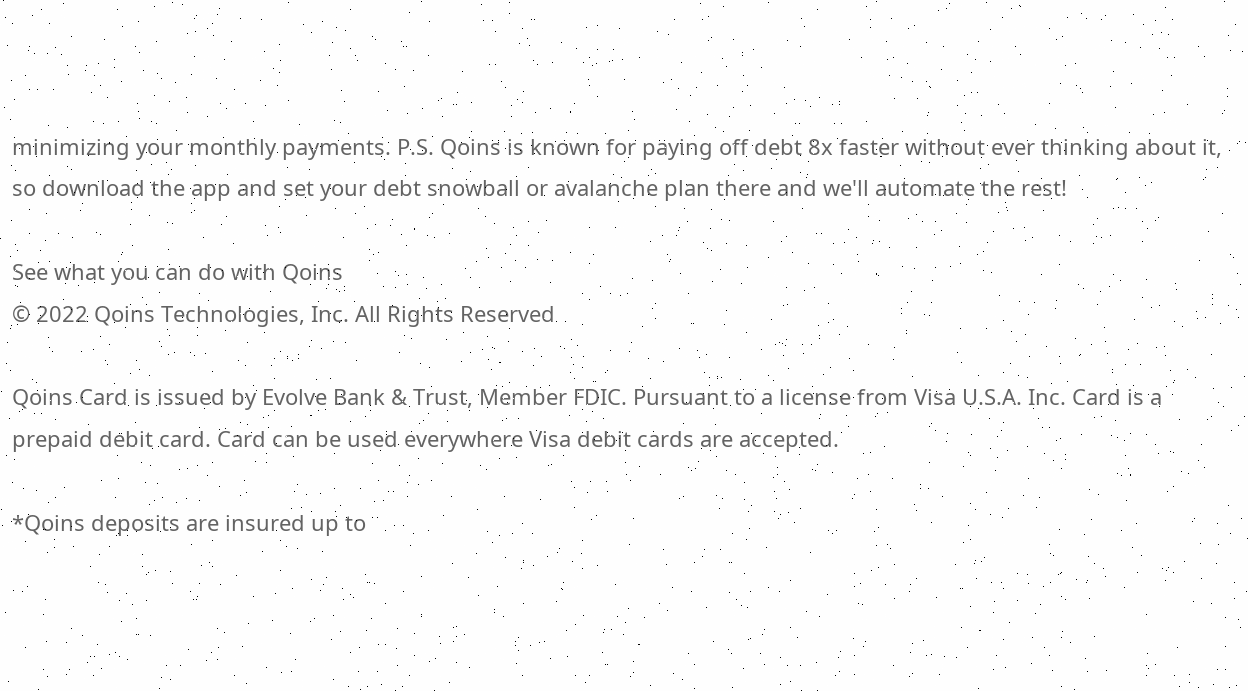minimizing your monthly payments. P.S. Qoins is known for paying off debt 8x faster without ever thinking about it, so download the app and set your debt snowball or avalanche plan there and we'll automate the rest!

See what you can do with Qoins
© 2022 Qoins Technologies, Inc. All Rights Reserved

Qoins Card is issued by Evolve Bank & Trust, Member FDIC. Pursuant to a license from Visa U.S.A. Inc. Card is a prepaid debit card. Card can be used everywhere Visa debit cards are accepted.

*Qoins deposits are insured up to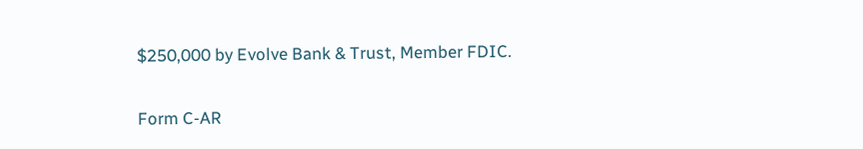$250,000 by Evolve Bank & Trust, Member FDIC.

Form C-AR